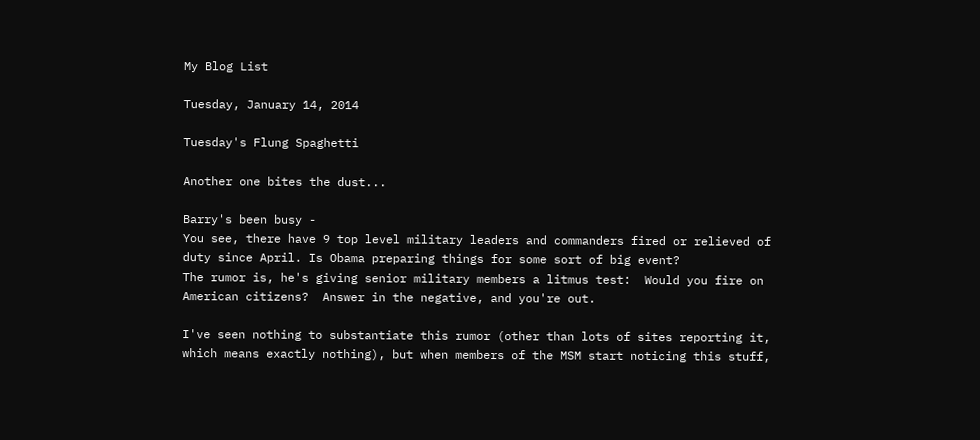My Blog List

Tuesday, January 14, 2014

Tuesday's Flung Spaghetti

Another one bites the dust...

Barry's been busy -
You see, there have 9 top level military leaders and commanders fired or relieved of duty since April. Is Obama preparing things for some sort of big event?
The rumor is, he's giving senior military members a litmus test:  Would you fire on American citizens?  Answer in the negative, and you're out.

I've seen nothing to substantiate this rumor (other than lots of sites reporting it, which means exactly nothing), but when members of the MSM start noticing this stuff,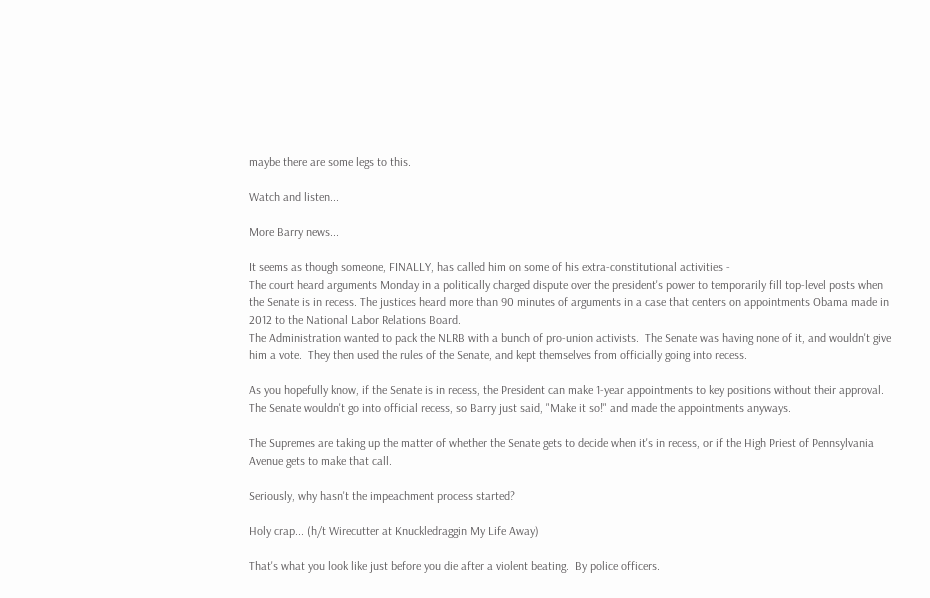maybe there are some legs to this.

Watch and listen...

More Barry news...

It seems as though someone, FINALLY, has called him on some of his extra-constitutional activities -
The court heard arguments Monday in a politically charged dispute over the president's power to temporarily fill top-level posts when the Senate is in recess. The justices heard more than 90 minutes of arguments in a case that centers on appointments Obama made in 2012 to the National Labor Relations Board.
The Administration wanted to pack the NLRB with a bunch of pro-union activists.  The Senate was having none of it, and wouldn't give him a vote.  They then used the rules of the Senate, and kept themselves from officially going into recess.

As you hopefully know, if the Senate is in recess, the President can make 1-year appointments to key positions without their approval.  The Senate wouldn't go into official recess, so Barry just said, "Make it so!" and made the appointments anyways.

The Supremes are taking up the matter of whether the Senate gets to decide when it's in recess, or if the High Priest of Pennsylvania Avenue gets to make that call.

Seriously, why hasn't the impeachment process started?

Holy crap... (h/t Wirecutter at Knuckledraggin My Life Away)

That's what you look like just before you die after a violent beating.  By police officers.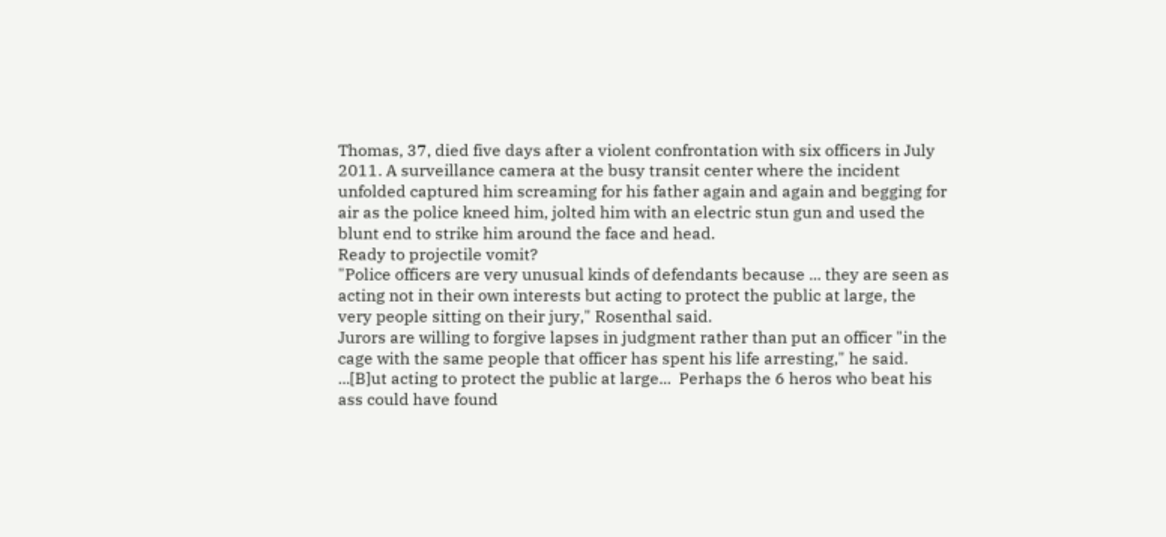Thomas, 37, died five days after a violent confrontation with six officers in July 2011. A surveillance camera at the busy transit center where the incident unfolded captured him screaming for his father again and again and begging for air as the police kneed him, jolted him with an electric stun gun and used the blunt end to strike him around the face and head.
Ready to projectile vomit?
"Police officers are very unusual kinds of defendants because ... they are seen as acting not in their own interests but acting to protect the public at large, the very people sitting on their jury," Rosenthal said.
Jurors are willing to forgive lapses in judgment rather than put an officer "in the cage with the same people that officer has spent his life arresting," he said.
...[B]ut acting to protect the public at large...  Perhaps the 6 heros who beat his ass could have found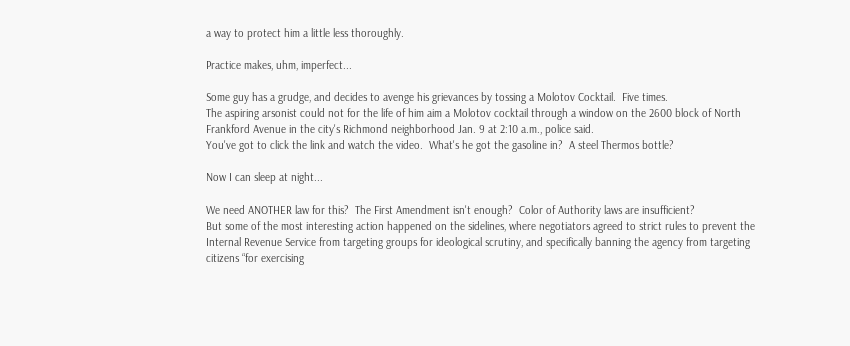a way to protect him a little less thoroughly.

Practice makes, uhm, imperfect...

Some guy has a grudge, and decides to avenge his grievances by tossing a Molotov Cocktail.  Five times.
The aspiring arsonist could not for the life of him aim a Molotov cocktail through a window on the 2600 block of North Frankford Avenue in the city's Richmond neighborhood Jan. 9 at 2:10 a.m., police said.
You've got to click the link and watch the video.  What's he got the gasoline in?  A steel Thermos bottle?

Now I can sleep at night...

We need ANOTHER law for this?  The First Amendment isn't enough?  Color of Authority laws are insufficient?
But some of the most interesting action happened on the sidelines, where negotiators agreed to strict rules to prevent the Internal Revenue Service from targeting groups for ideological scrutiny, and specifically banning the agency from targeting citizens “for exercising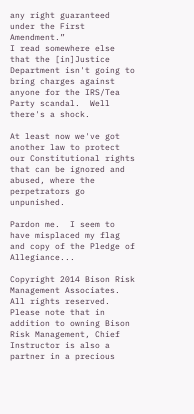any right guaranteed under the First Amendment.”
I read somewhere else that the [in]Justice Department isn't going to bring charges against anyone for the IRS/Tea Party scandal.  Well there's a shock.

At least now we've got another law to protect our Constitutional rights that can be ignored and abused, where the perpetrators go unpunished.

Pardon me.  I seem to have misplaced my flag and copy of the Pledge of Allegiance...

Copyright 2014 Bison Risk Management Associates. All rights reserved. Please note that in addition to owning Bison Risk Management, Chief Instructor is also a partner in a precious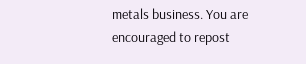metals business. You are encouraged to repost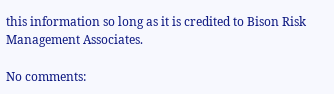this information so long as it is credited to Bison Risk Management Associates.

No comments: